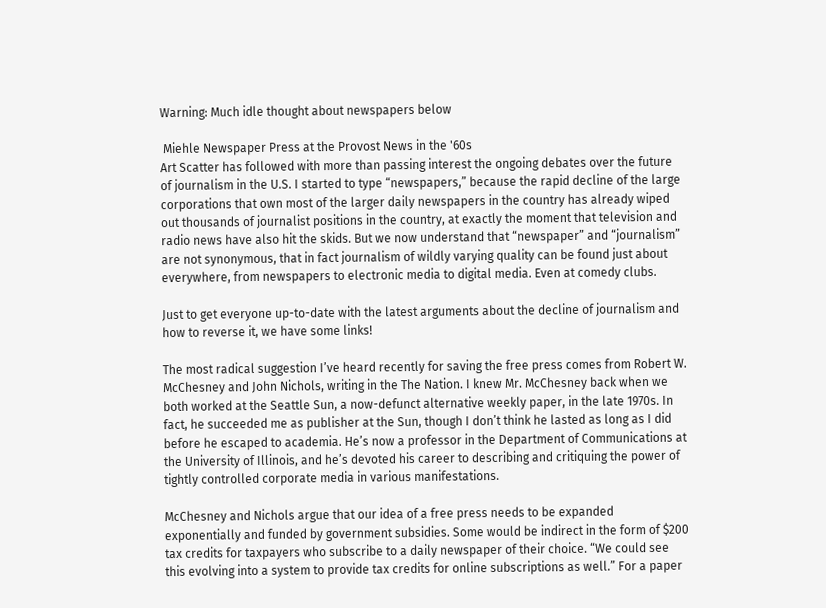Warning: Much idle thought about newspapers below

 Miehle Newspaper Press at the Provost News in the '60s
Art Scatter has followed with more than passing interest the ongoing debates over the future of journalism in the U.S. I started to type “newspapers,” because the rapid decline of the large corporations that own most of the larger daily newspapers in the country has already wiped out thousands of journalist positions in the country, at exactly the moment that television and radio news have also hit the skids. But we now understand that “newspaper” and “journalism” are not synonymous, that in fact journalism of wildly varying quality can be found just about everywhere, from newspapers to electronic media to digital media. Even at comedy clubs.

Just to get everyone up-to-date with the latest arguments about the decline of journalism and how to reverse it, we have some links!

The most radical suggestion I’ve heard recently for saving the free press comes from Robert W. McChesney and John Nichols, writing in the The Nation. I knew Mr. McChesney back when we both worked at the Seattle Sun, a now-defunct alternative weekly paper, in the late 1970s. In fact, he succeeded me as publisher at the Sun, though I don’t think he lasted as long as I did before he escaped to academia. He’s now a professor in the Department of Communications at the University of Illinois, and he’s devoted his career to describing and critiquing the power of tightly controlled corporate media in various manifestations.

McChesney and Nichols argue that our idea of a free press needs to be expanded exponentially and funded by government subsidies. Some would be indirect in the form of $200 tax credits for taxpayers who subscribe to a daily newspaper of their choice. “We could see this evolving into a system to provide tax credits for online subscriptions as well.” For a paper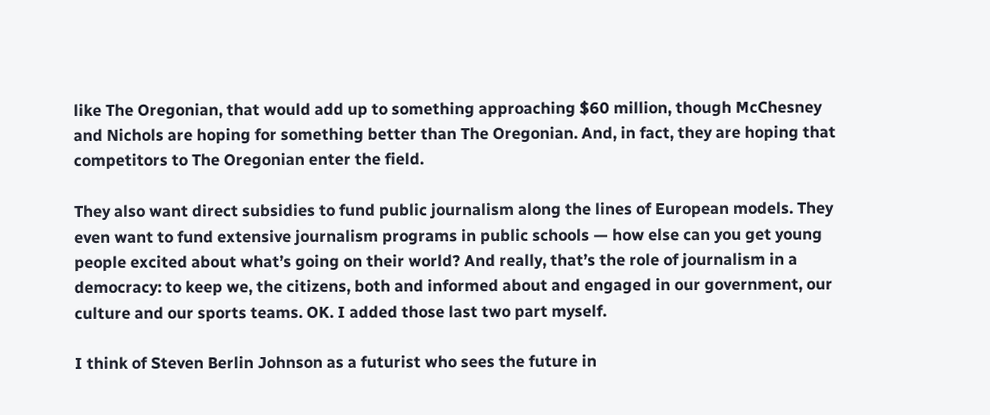like The Oregonian, that would add up to something approaching $60 million, though McChesney and Nichols are hoping for something better than The Oregonian. And, in fact, they are hoping that competitors to The Oregonian enter the field.

They also want direct subsidies to fund public journalism along the lines of European models. They even want to fund extensive journalism programs in public schools — how else can you get young people excited about what’s going on their world? And really, that’s the role of journalism in a democracy: to keep we, the citizens, both and informed about and engaged in our government, our culture and our sports teams. OK. I added those last two part myself.

I think of Steven Berlin Johnson as a futurist who sees the future in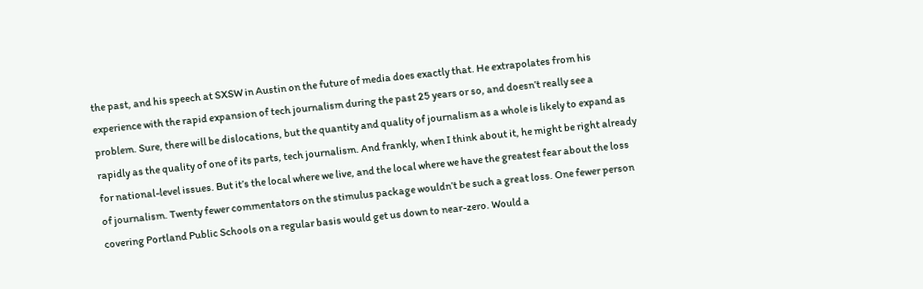the past, and his speech at SXSW in Austin on the future of media does exactly that. He extrapolates from his experience with the rapid expansion of tech journalism during the past 25 years or so, and doesn’t really see a problem. Sure, there will be dislocations, but the quantity and quality of journalism as a whole is likely to expand as rapidly as the quality of one of its parts, tech journalism. And frankly, when I think about it, he might be right already for national-level issues. But it’s the local where we live, and the local where we have the greatest fear about the loss of journalism. Twenty fewer commentators on the stimulus package wouldn’t be such a great loss. One fewer person covering Portland Public Schools on a regular basis would get us down to near-zero. Would a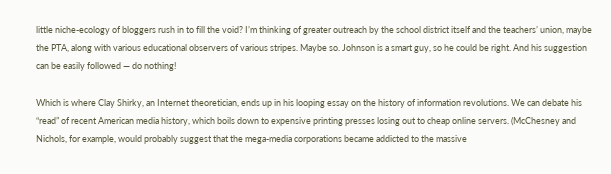little niche-ecology of bloggers rush in to fill the void? I’m thinking of greater outreach by the school district itself and the teachers’ union, maybe the PTA, along with various educational observers of various stripes. Maybe so. Johnson is a smart guy, so he could be right. And his suggestion can be easily followed — do nothing!

Which is where Clay Shirky, an Internet theoretician, ends up in his looping essay on the history of information revolutions. We can debate his “read” of recent American media history, which boils down to expensive printing presses losing out to cheap online servers. (McChesney and Nichols, for example, would probably suggest that the mega-media corporations became addicted to the massive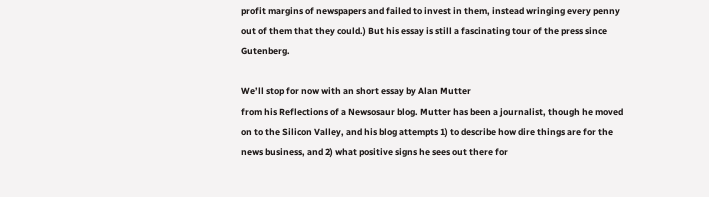profit margins of newspapers and failed to invest in them, instead wringing every penny out of them that they could.) But his essay is still a fascinating tour of the press since Gutenberg.

We’ll stop for now with an short essay by Alan Mutter
from his Reflections of a Newsosaur blog. Mutter has been a journalist, though he moved on to the Silicon Valley, and his blog attempts 1) to describe how dire things are for the news business, and 2) what positive signs he sees out there for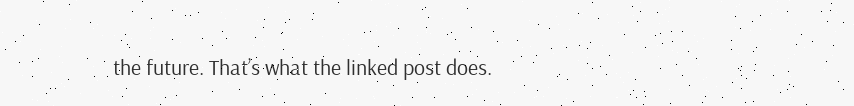the future. That’s what the linked post does.